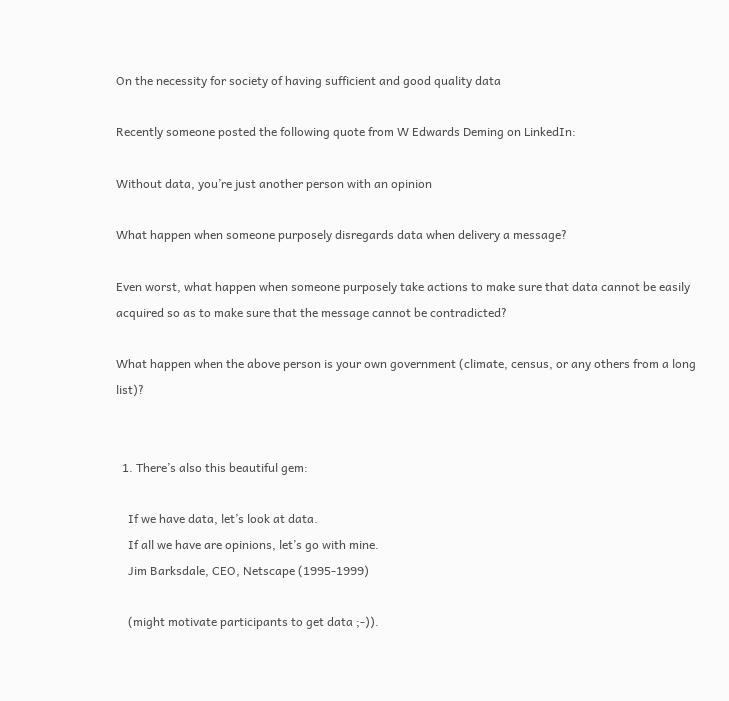On the necessity for society of having sufficient and good quality data

Recently someone posted the following quote from W Edwards Deming on LinkedIn:

Without data, you’re just another person with an opinion

What happen when someone purposely disregards data when delivery a message?

Even worst, what happen when someone purposely take actions to make sure that data cannot be easily acquired so as to make sure that the message cannot be contradicted?

What happen when the above person is your own government (climate, census, or any others from a long list)?


  1. There’s also this beautiful gem:

    If we have data, let’s look at data.
    If all we have are opinions, let’s go with mine.
    Jim Barksdale, CEO, Netscape (1995-1999)

    (might motivate participants to get data ;-)).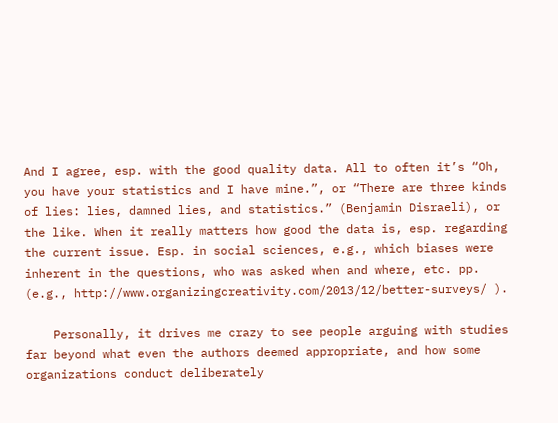And I agree, esp. with the good quality data. All to often it’s “Oh, you have your statistics and I have mine.”, or “There are three kinds of lies: lies, damned lies, and statistics.” (Benjamin Disraeli), or the like. When it really matters how good the data is, esp. regarding the current issue. Esp. in social sciences, e.g., which biases were inherent in the questions, who was asked when and where, etc. pp. (e.g., http://www.organizingcreativity.com/2013/12/better-surveys/ ).

    Personally, it drives me crazy to see people arguing with studies far beyond what even the authors deemed appropriate, and how some organizations conduct deliberately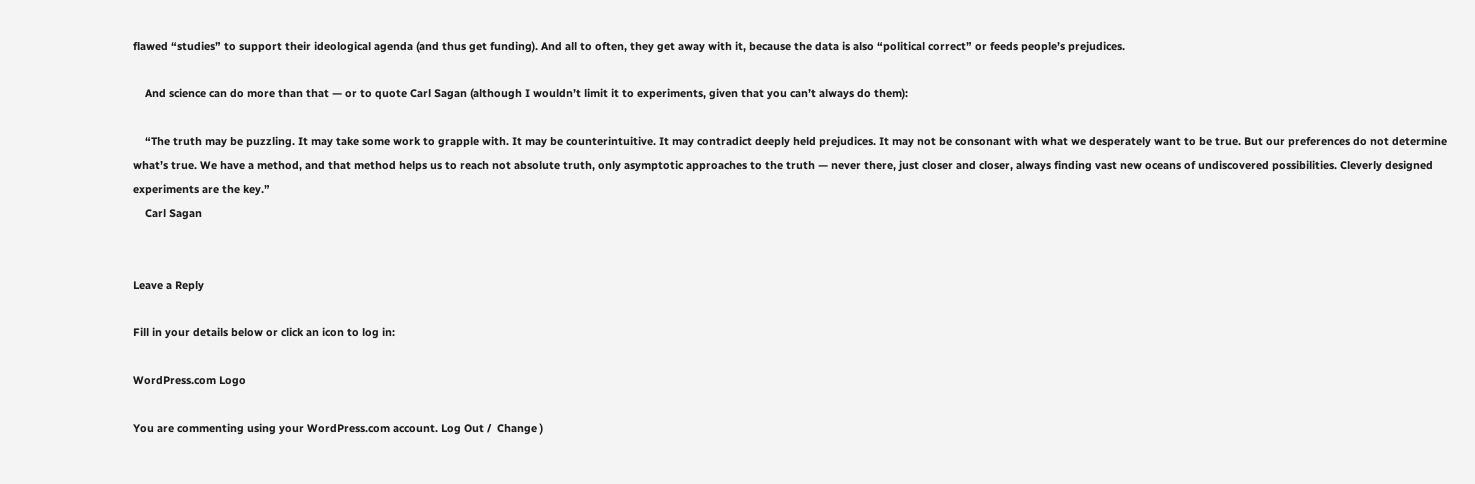flawed “studies” to support their ideological agenda (and thus get funding). And all to often, they get away with it, because the data is also “political correct” or feeds people’s prejudices.

    And science can do more than that — or to quote Carl Sagan (although I wouldn’t limit it to experiments, given that you can’t always do them):

    “The truth may be puzzling. It may take some work to grapple with. It may be counterintuitive. It may contradict deeply held prejudices. It may not be consonant with what we desperately want to be true. But our preferences do not determine what’s true. We have a method, and that method helps us to reach not absolute truth, only asymptotic approaches to the truth — never there, just closer and closer, always finding vast new oceans of undiscovered possibilities. Cleverly designed experiments are the key.”
    Carl Sagan


Leave a Reply

Fill in your details below or click an icon to log in:

WordPress.com Logo

You are commenting using your WordPress.com account. Log Out /  Change )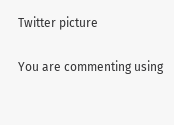Twitter picture

You are commenting using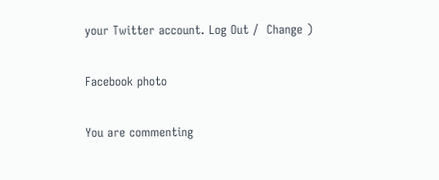your Twitter account. Log Out /  Change )

Facebook photo

You are commenting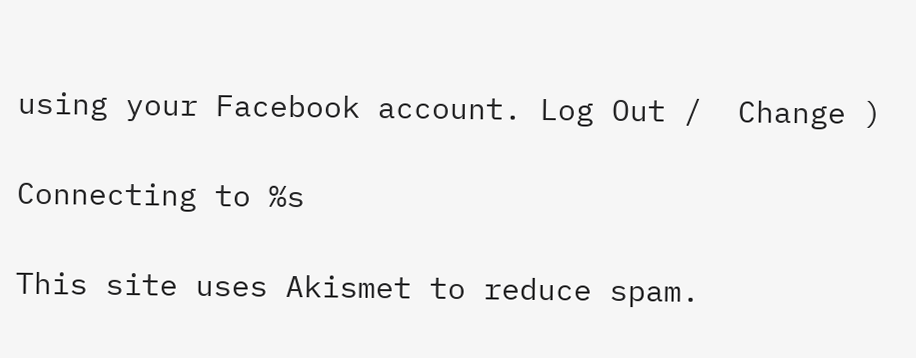using your Facebook account. Log Out /  Change )

Connecting to %s

This site uses Akismet to reduce spam.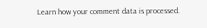Learn how your comment data is processed.